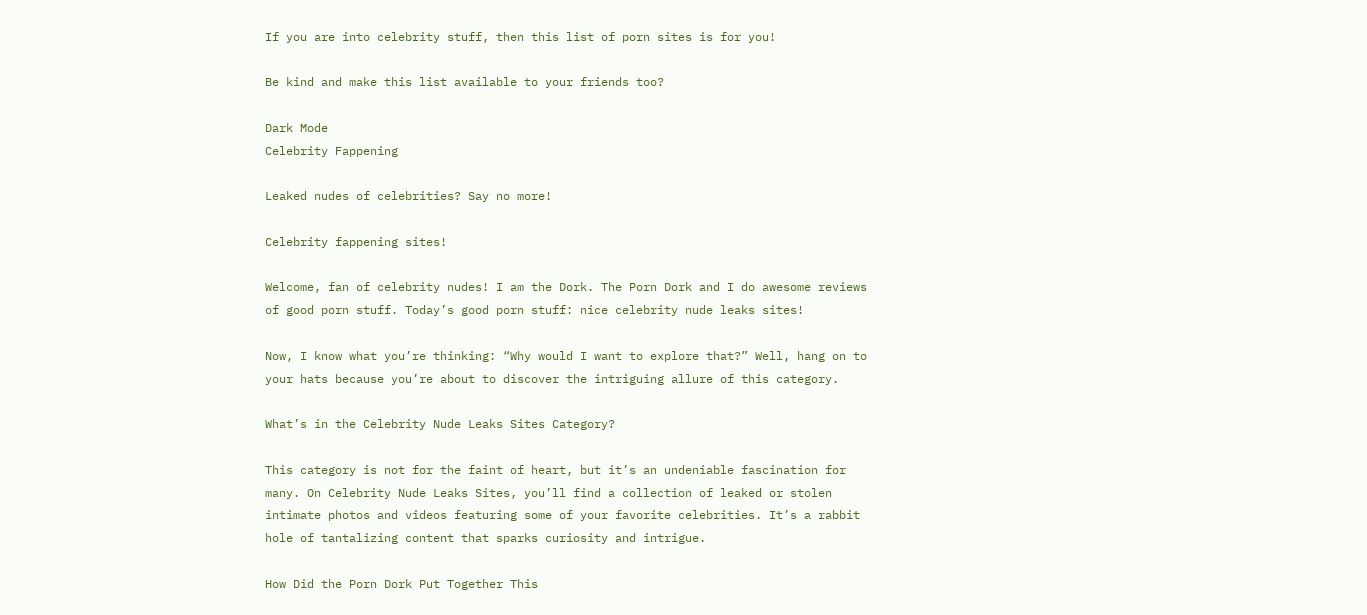If you are into celebrity stuff, then this list of porn sites is for you!

Be kind and make this list available to your friends too?

Dark Mode
Celebrity Fappening

Leaked nudes of celebrities? Say no more!

Celebrity fappening sites!

Welcome, fan of celebrity nudes! I am the Dork. The Porn Dork and I do awesome reviews of good porn stuff. Today’s good porn stuff: nice celebrity nude leaks sites!

Now, I know what you’re thinking: “Why would I want to explore that?” Well, hang on to your hats because you’re about to discover the intriguing allure of this category.

What’s in the Celebrity Nude Leaks Sites Category?

This category is not for the faint of heart, but it’s an undeniable fascination for many. On Celebrity Nude Leaks Sites, you’ll find a collection of leaked or stolen intimate photos and videos featuring some of your favorite celebrities. It’s a rabbit hole of tantalizing content that sparks curiosity and intrigue.

How Did the Porn Dork Put Together This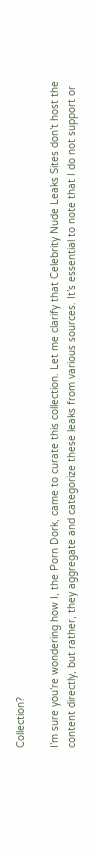Collection?

I’m sure you’re wondering how I, the Porn Dork, came to curate this collection. Let me clarify that Celebrity Nude Leaks Sites don’t host the content directly, but rather, they aggregate and categorize these leaks from various sources. It’s essential to note that I do not support or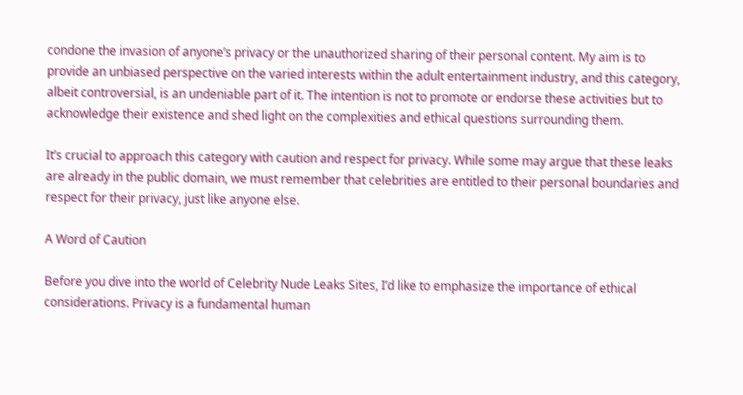condone the invasion of anyone’s privacy or the unauthorized sharing of their personal content. My aim is to provide an unbiased perspective on the varied interests within the adult entertainment industry, and this category, albeit controversial, is an undeniable part of it. The intention is not to promote or endorse these activities but to acknowledge their existence and shed light on the complexities and ethical questions surrounding them.

It’s crucial to approach this category with caution and respect for privacy. While some may argue that these leaks are already in the public domain, we must remember that celebrities are entitled to their personal boundaries and respect for their privacy, just like anyone else.

A Word of Caution

Before you dive into the world of Celebrity Nude Leaks Sites, I’d like to emphasize the importance of ethical considerations. Privacy is a fundamental human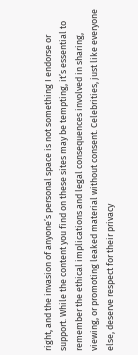right, and the invasion of anyone’s personal space is not something I endorse or support. While the content you find on these sites may be tempting, it’s essential to remember the ethical implications and legal consequences involved in sharing, viewing, or promoting leaked material without consent. Celebrities, just like everyone else, deserve respect for their privacy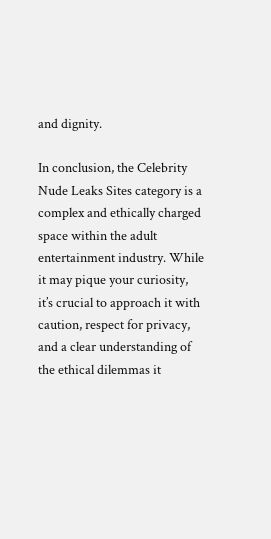and dignity.

In conclusion, the Celebrity Nude Leaks Sites category is a complex and ethically charged space within the adult entertainment industry. While it may pique your curiosity, it’s crucial to approach it with caution, respect for privacy, and a clear understanding of the ethical dilemmas it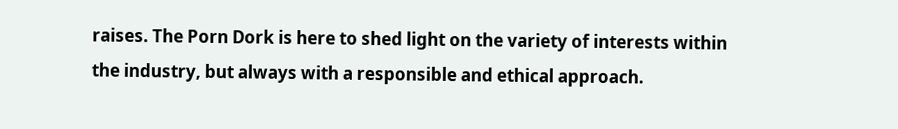raises. The Porn Dork is here to shed light on the variety of interests within the industry, but always with a responsible and ethical approach.